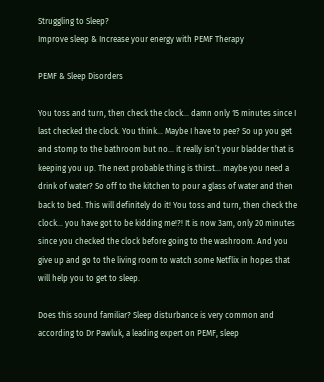Struggling to Sleep?
Improve sleep & Increase your energy with PEMF Therapy

PEMF & Sleep Disorders

You toss and turn, then check the clock… damn only 15 minutes since I last checked the clock. You think… Maybe I have to pee? So up you get and stomp to the bathroom but no… it really isn’t your bladder that is keeping you up. The next probable thing is thirst… maybe you need a drink of water? So off to the kitchen to pour a glass of water and then back to bed. This will definitely do it! You toss and turn, then check the clock… you have got to be kidding me!?! It is now 3am, only 20 minutes since you checked the clock before going to the washroom. And you give up and go to the living room to watch some Netflix in hopes that will help you to get to sleep.

Does this sound familiar? Sleep disturbance is very common and according to Dr Pawluk, a leading expert on PEMF, sleep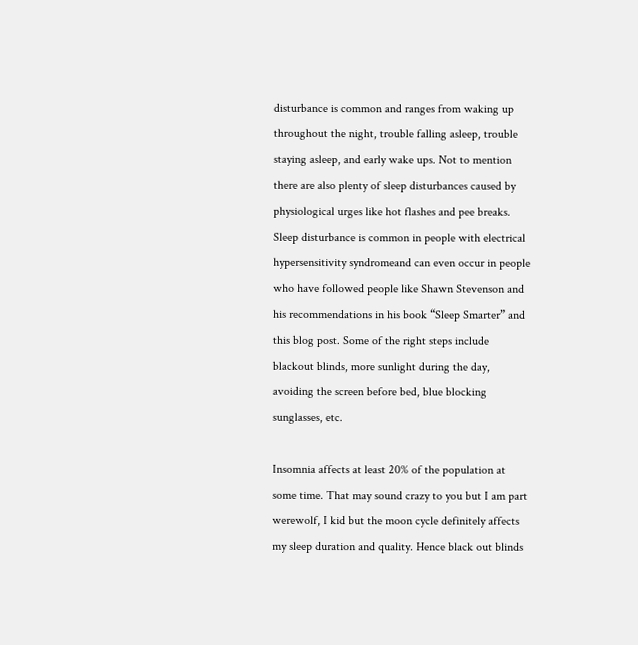disturbance is common and ranges from waking up throughout the night, trouble falling asleep, trouble staying asleep, and early wake ups. Not to mention there are also plenty of sleep disturbances caused by physiological urges like hot flashes and pee breaks. Sleep disturbance is common in people with electrical hypersensitivity syndromeand can even occur in people who have followed people like Shawn Stevenson and his recommendations in his book “Sleep Smarter” and this blog post. Some of the right steps include blackout blinds, more sunlight during the day, avoiding the screen before bed, blue blocking sunglasses, etc.

Insomnia affects at least 20% of the population at some time. That may sound crazy to you but I am part werewolf, I kid but the moon cycle definitely affects my sleep duration and quality. Hence black out blinds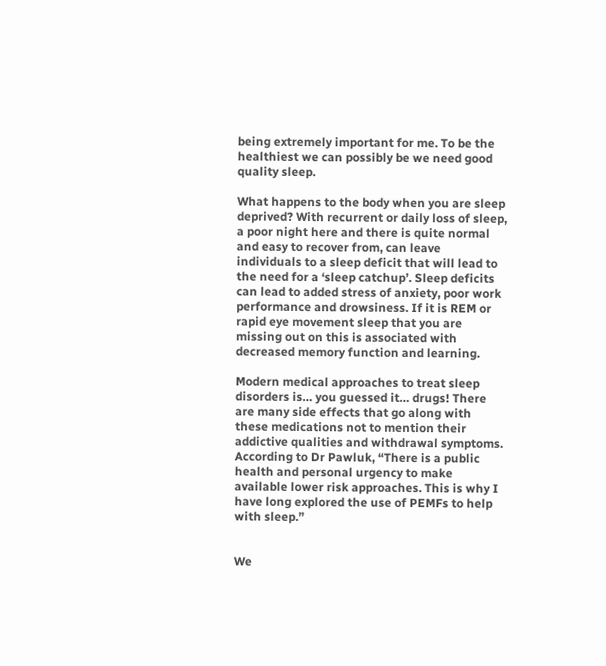being extremely important for me. To be the healthiest we can possibly be we need good quality sleep.

What happens to the body when you are sleep deprived? With recurrent or daily loss of sleep, a poor night here and there is quite normal and easy to recover from, can leave individuals to a sleep deficit that will lead to the need for a ‘sleep catchup’. Sleep deficits can lead to added stress of anxiety, poor work performance and drowsiness. If it is REM or rapid eye movement sleep that you are missing out on this is associated with decreased memory function and learning.

Modern medical approaches to treat sleep disorders is… you guessed it… drugs! There are many side effects that go along with these medications not to mention their addictive qualities and withdrawal symptoms. According to Dr Pawluk, “There is a public health and personal urgency to make available lower risk approaches. This is why I have long explored the use of PEMFs to help with sleep.”


We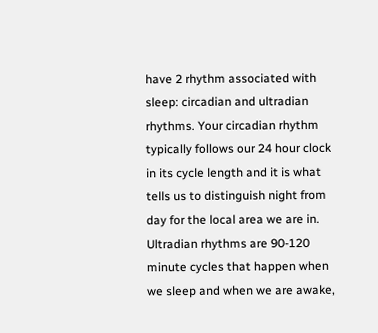have 2 rhythm associated with sleep: circadian and ultradian rhythms. Your circadian rhythm typically follows our 24 hour clock in its cycle length and it is what tells us to distinguish night from day for the local area we are in. Ultradian rhythms are 90-120 minute cycles that happen when we sleep and when we are awake,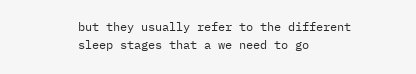but they usually refer to the different sleep stages that a we need to go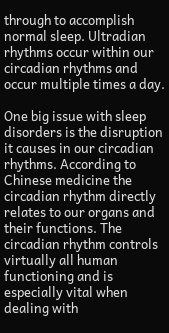through to accomplish normal sleep. Ultradian rhythms occur within our circadian rhythms and occur multiple times a day.

One big issue with sleep disorders is the disruption it causes in our circadian rhythms. According to Chinese medicine the circadian rhythm directly relates to our organs and their functions. The circadian rhythm controls virtually all human functioning and is especially vital when dealing with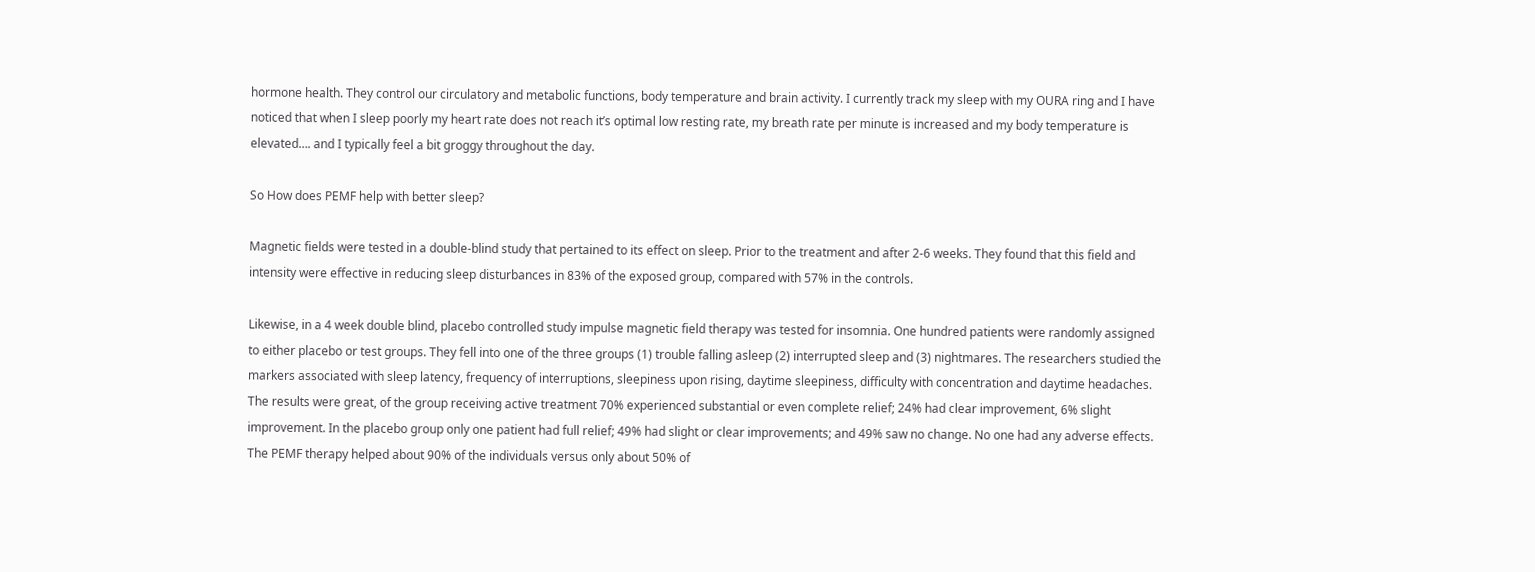hormone health. They control our circulatory and metabolic functions, body temperature and brain activity. I currently track my sleep with my OURA ring and I have noticed that when I sleep poorly my heart rate does not reach it’s optimal low resting rate, my breath rate per minute is increased and my body temperature is elevated…. and I typically feel a bit groggy throughout the day.

So How does PEMF help with better sleep?

Magnetic fields were tested in a double-blind study that pertained to its effect on sleep. Prior to the treatment and after 2-6 weeks. They found that this field and intensity were effective in reducing sleep disturbances in 83% of the exposed group, compared with 57% in the controls.

Likewise, in a 4 week double blind, placebo controlled study impulse magnetic field therapy was tested for insomnia. One hundred patients were randomly assigned to either placebo or test groups. They fell into one of the three groups (1) trouble falling asleep (2) interrupted sleep and (3) nightmares. The researchers studied the markers associated with sleep latency, frequency of interruptions, sleepiness upon rising, daytime sleepiness, difficulty with concentration and daytime headaches. The results were great, of the group receiving active treatment 70% experienced substantial or even complete relief; 24% had clear improvement, 6% slight improvement. In the placebo group only one patient had full relief; 49% had slight or clear improvements; and 49% saw no change. No one had any adverse effects. The PEMF therapy helped about 90% of the individuals versus only about 50% of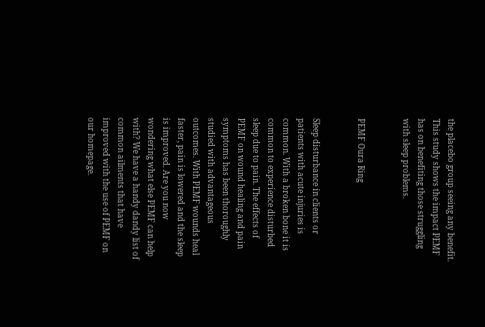the placebo group seeing any benefit. This study shows the impact PEMF has on benefiting those struggling with sleep problems.


PEMF Oura Ring


Sleep disturbance in clients or patients with acute injuries is common. With a broken bone it is common to experience disturbed sleep due to pain. The effects of PEMF on wound healing and pain symptoms has been thoroughly studied with advantageous outcomes. With PEMF wounds heal faster, pain is lowered and the sleep is improved. Are you now wondering what else PEMF can help with? We have a handy dandy list of common ailments that have improved with the use of PEMF on our homepage.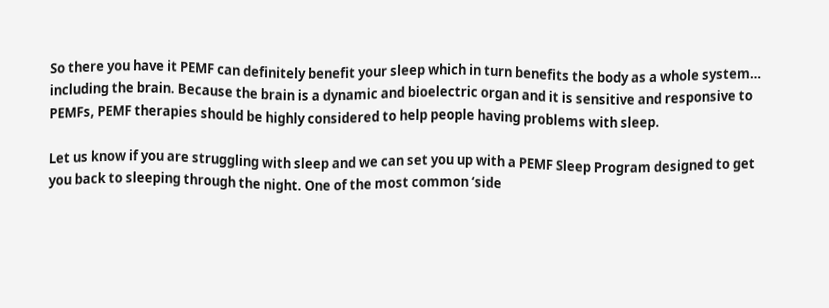So there you have it PEMF can definitely benefit your sleep which in turn benefits the body as a whole system… including the brain. Because the brain is a dynamic and bioelectric organ and it is sensitive and responsive to PEMFs, PEMF therapies should be highly considered to help people having problems with sleep.

Let us know if you are struggling with sleep and we can set you up with a PEMF Sleep Program designed to get you back to sleeping through the night. One of the most common ‘side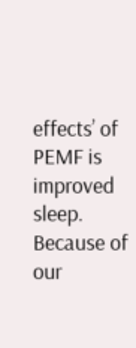effects’ of PEMF is improved sleep. Because of our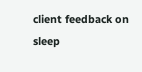client feedback on sleep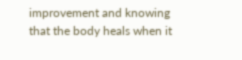improvement and knowing that the body heals when it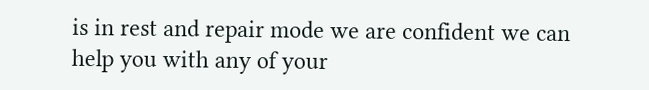is in rest and repair mode we are confident we can help you with any of your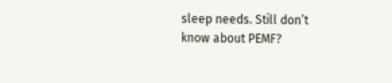sleep needs. Still don’t know about PEMF?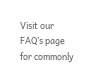Visit our FAQ’s page for commonly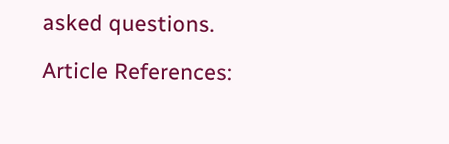asked questions.

Article References: